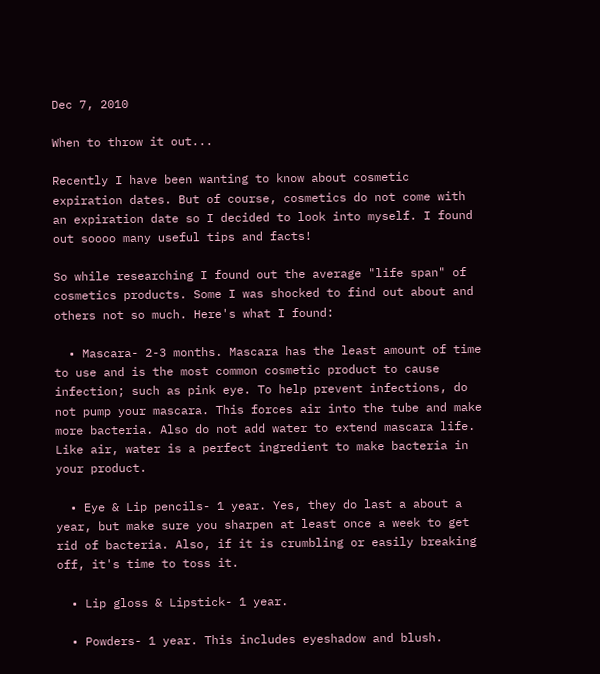Dec 7, 2010

When to throw it out...

Recently I have been wanting to know about cosmetic expiration dates. But of course, cosmetics do not come with an expiration date so I decided to look into myself. I found out soooo many useful tips and facts!

So while researching I found out the average "life span" of cosmetics products. Some I was shocked to find out about and others not so much. Here's what I found:

  • Mascara- 2-3 months. Mascara has the least amount of time to use and is the most common cosmetic product to cause infection; such as pink eye. To help prevent infections, do not pump your mascara. This forces air into the tube and make more bacteria. Also do not add water to extend mascara life. Like air, water is a perfect ingredient to make bacteria in your product.

  • Eye & Lip pencils- 1 year. Yes, they do last a about a year, but make sure you sharpen at least once a week to get rid of bacteria. Also, if it is crumbling or easily breaking off, it's time to toss it.

  • Lip gloss & Lipstick- 1 year.

  • Powders- 1 year. This includes eyeshadow and blush.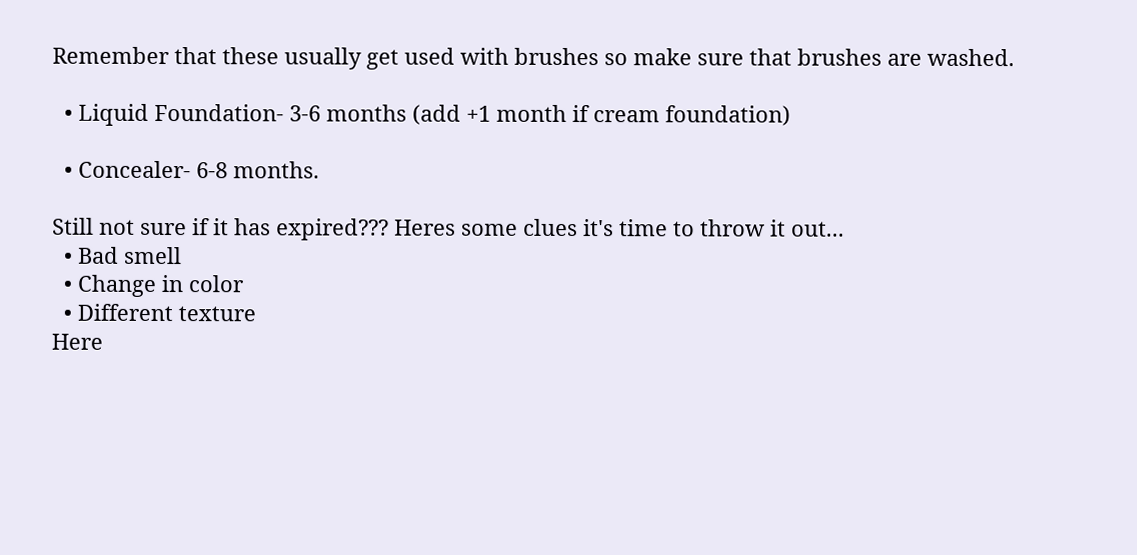Remember that these usually get used with brushes so make sure that brushes are washed.

  • Liquid Foundation- 3-6 months (add +1 month if cream foundation)

  • Concealer- 6-8 months.

Still not sure if it has expired??? Heres some clues it's time to throw it out...
  • Bad smell
  • Change in color
  • Different texture
Here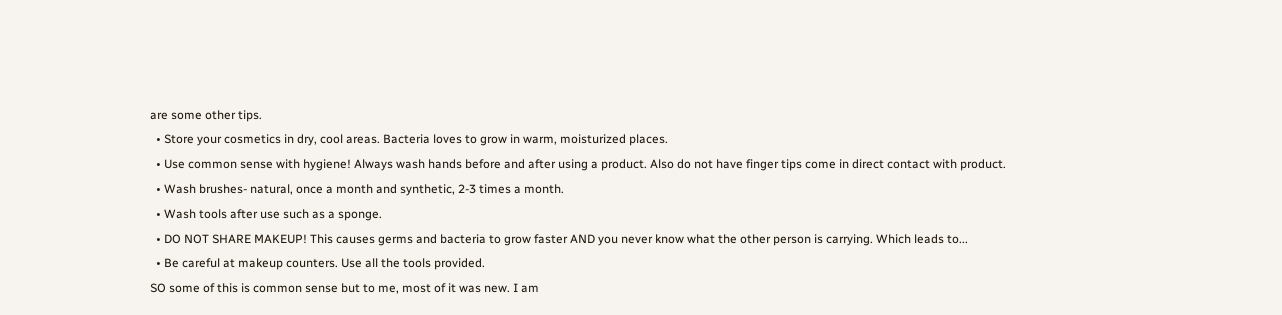are some other tips.
  • Store your cosmetics in dry, cool areas. Bacteria loves to grow in warm, moisturized places.
  • Use common sense with hygiene! Always wash hands before and after using a product. Also do not have finger tips come in direct contact with product.
  • Wash brushes- natural, once a month and synthetic, 2-3 times a month.
  • Wash tools after use such as a sponge.
  • DO NOT SHARE MAKEUP! This causes germs and bacteria to grow faster AND you never know what the other person is carrying. Which leads to...
  • Be careful at makeup counters. Use all the tools provided.
SO some of this is common sense but to me, most of it was new. I am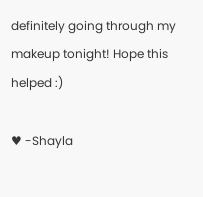definitely going through my makeup tonight! Hope this helped :)

♥ -Shayla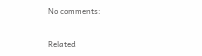No comments:


Related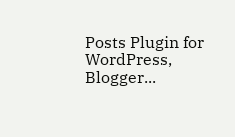Posts Plugin for WordPress, Blogger...